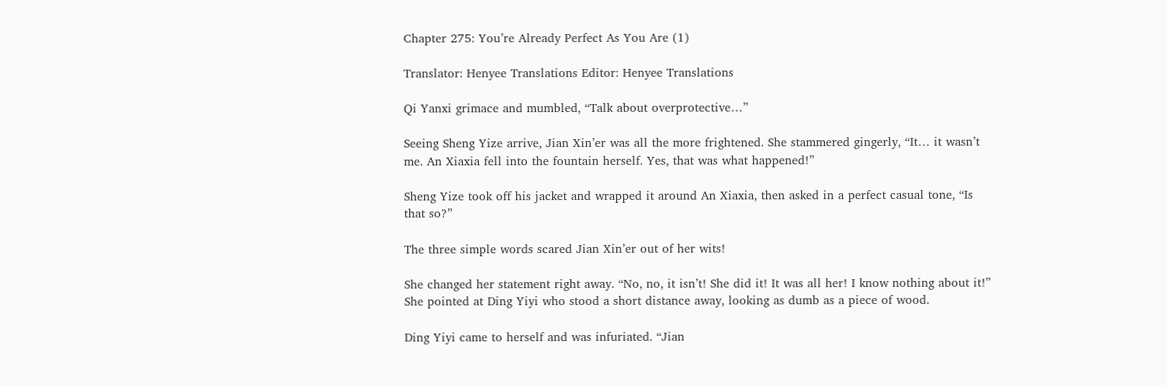Chapter 275: You’re Already Perfect As You Are (1)

Translator: Henyee Translations Editor: Henyee Translations

Qi Yanxi grimace and mumbled, “Talk about overprotective…”

Seeing Sheng Yize arrive, Jian Xin’er was all the more frightened. She stammered gingerly, “It… it wasn’t me. An Xiaxia fell into the fountain herself. Yes, that was what happened!”

Sheng Yize took off his jacket and wrapped it around An Xiaxia, then asked in a perfect casual tone, “Is that so?”

The three simple words scared Jian Xin’er out of her wits!

She changed her statement right away. “No, no, it isn’t! She did it! It was all her! I know nothing about it!” She pointed at Ding Yiyi who stood a short distance away, looking as dumb as a piece of wood.

Ding Yiyi came to herself and was infuriated. “Jian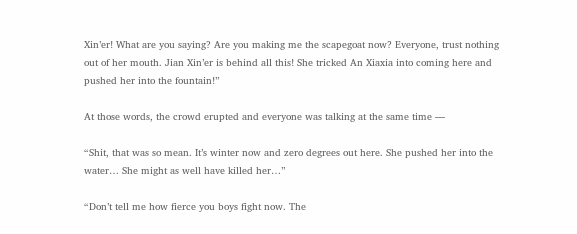Xin’er! What are you saying? Are you making me the scapegoat now? Everyone, trust nothing out of her mouth. Jian Xin’er is behind all this! She tricked An Xiaxia into coming here and pushed her into the fountain!”

At those words, the crowd erupted and everyone was talking at the same time —

“Shit, that was so mean. It’s winter now and zero degrees out here. She pushed her into the water… She might as well have killed her…”

“Don’t tell me how fierce you boys fight now. The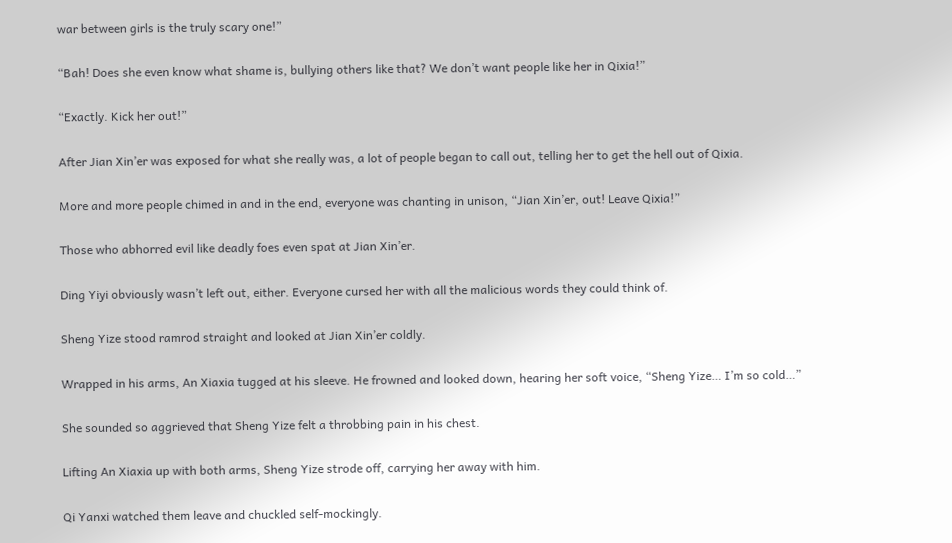war between girls is the truly scary one!”

“Bah! Does she even know what shame is, bullying others like that? We don’t want people like her in Qixia!”

“Exactly. Kick her out!”

After Jian Xin’er was exposed for what she really was, a lot of people began to call out, telling her to get the hell out of Qixia.

More and more people chimed in and in the end, everyone was chanting in unison, “Jian Xin’er, out! Leave Qixia!”

Those who abhorred evil like deadly foes even spat at Jian Xin’er.

Ding Yiyi obviously wasn’t left out, either. Everyone cursed her with all the malicious words they could think of.

Sheng Yize stood ramrod straight and looked at Jian Xin’er coldly.

Wrapped in his arms, An Xiaxia tugged at his sleeve. He frowned and looked down, hearing her soft voice, “Sheng Yize… I’m so cold…”

She sounded so aggrieved that Sheng Yize felt a throbbing pain in his chest.

Lifting An Xiaxia up with both arms, Sheng Yize strode off, carrying her away with him.

Qi Yanxi watched them leave and chuckled self-mockingly.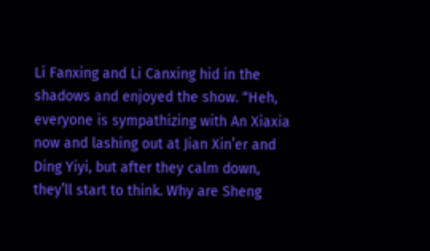Li Fanxing and Li Canxing hid in the shadows and enjoyed the show. “Heh, everyone is sympathizing with An Xiaxia now and lashing out at Jian Xin’er and Ding Yiyi, but after they calm down, they’ll start to think. Why are Sheng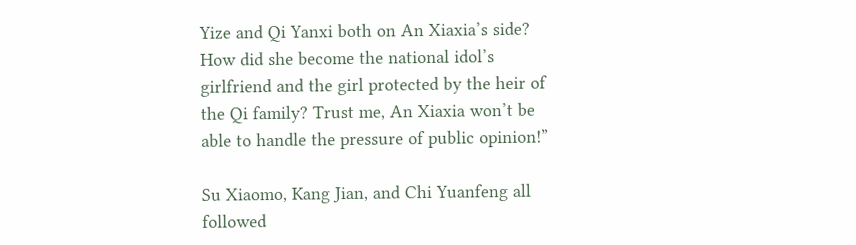Yize and Qi Yanxi both on An Xiaxia’s side? How did she become the national idol’s girlfriend and the girl protected by the heir of the Qi family? Trust me, An Xiaxia won’t be able to handle the pressure of public opinion!”

Su Xiaomo, Kang Jian, and Chi Yuanfeng all followed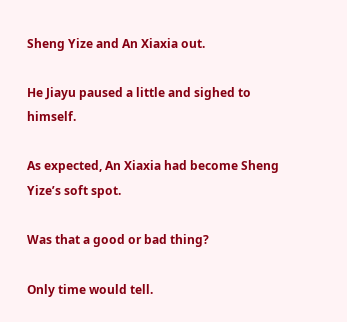Sheng Yize and An Xiaxia out.

He Jiayu paused a little and sighed to himself.

As expected, An Xiaxia had become Sheng Yize’s soft spot.

Was that a good or bad thing?

Only time would tell.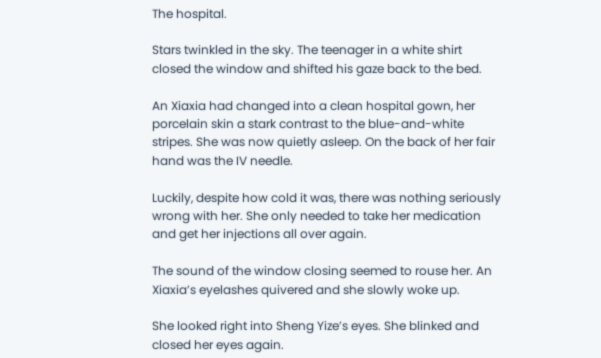The hospital.

Stars twinkled in the sky. The teenager in a white shirt closed the window and shifted his gaze back to the bed.

An Xiaxia had changed into a clean hospital gown, her porcelain skin a stark contrast to the blue-and-white stripes. She was now quietly asleep. On the back of her fair hand was the IV needle.

Luckily, despite how cold it was, there was nothing seriously wrong with her. She only needed to take her medication and get her injections all over again.

The sound of the window closing seemed to rouse her. An Xiaxia’s eyelashes quivered and she slowly woke up.

She looked right into Sheng Yize’s eyes. She blinked and closed her eyes again.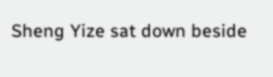Sheng Yize sat down beside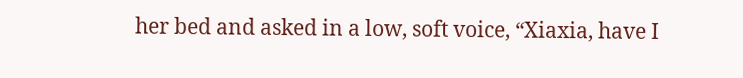her bed and asked in a low, soft voice, “Xiaxia, have I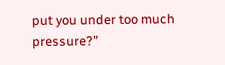put you under too much pressure?”